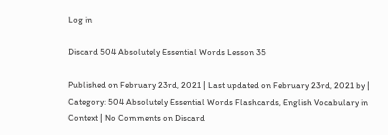Log in

Discard 504 Absolutely Essential Words Lesson 35

Published on February 23rd, 2021 | Last updated on February 23rd, 2021 by | Category: 504 Absolutely Essential Words Flashcards, English Vocabulary in Context | No Comments on Discard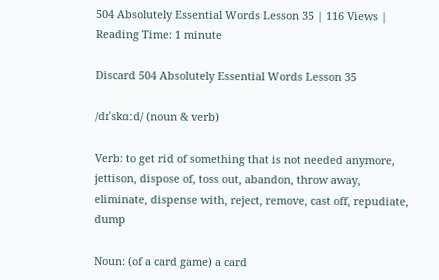504 Absolutely Essential Words Lesson 35 | 116 Views | Reading Time: 1 minute

Discard 504 Absolutely Essential Words Lesson 35

/dɪˈskɑːd/ (noun & verb)

Verb: to get rid of something that is not needed anymore, jettison, dispose of, toss out, abandon, throw away, eliminate, dispense with, reject, remove, cast off, repudiate, dump

Noun: (of a card game) a card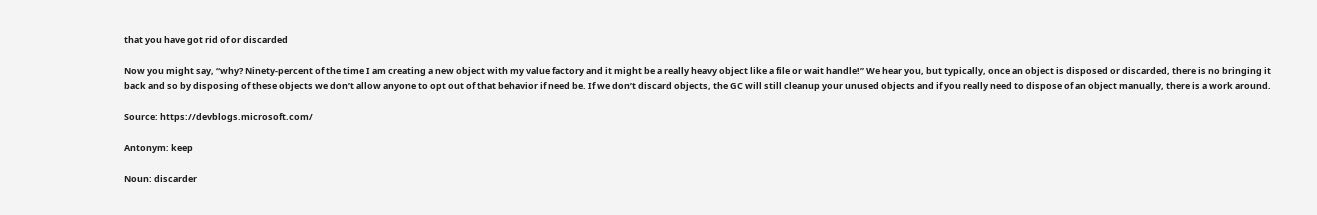that you have got rid of or discarded

Now you might say, “why? Ninety-percent of the time I am creating a new object with my value factory and it might be a really heavy object like a file or wait handle!” We hear you, but typically, once an object is disposed or discarded, there is no bringing it back and so by disposing of these objects we don’t allow anyone to opt out of that behavior if need be. If we don’t discard objects, the GC will still cleanup your unused objects and if you really need to dispose of an object manually, there is a work around.

Source: https://devblogs.microsoft.com/

Antonym: keep

Noun: discarder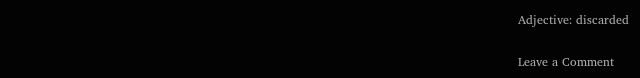Adjective: discarded

Leave a Comment